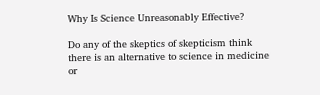Why Is Science Unreasonably Effective?

Do any of the skeptics of skepticism think there is an alternative to science in medicine or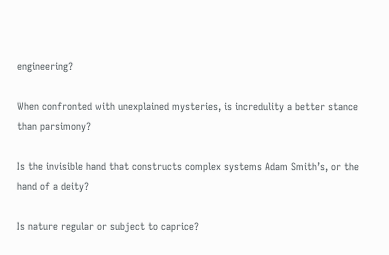engineering?

When confronted with unexplained mysteries, is incredulity a better stance than parsimony?

Is the invisible hand that constructs complex systems Adam Smith’s, or the hand of a deity?

Is nature regular or subject to caprice?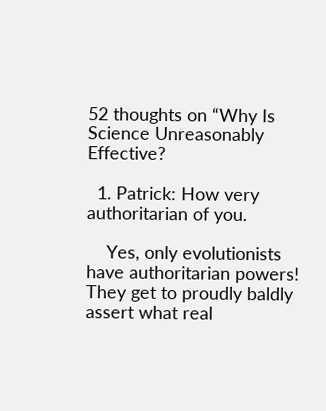52 thoughts on “Why Is Science Unreasonably Effective?

  1. Patrick: How very authoritarian of you.

    Yes, only evolutionists have authoritarian powers! They get to proudly baldly assert what real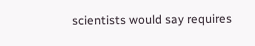scientists would say requires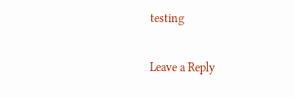testing

Leave a Reply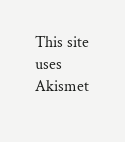This site uses Akismet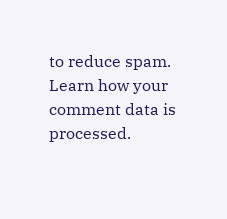to reduce spam. Learn how your comment data is processed.